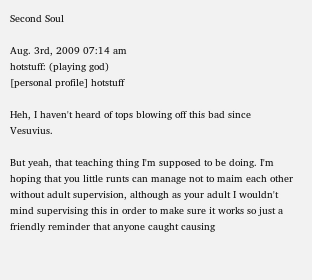Second Soul

Aug. 3rd, 2009 07:14 am
hotstuff: (playing god)
[personal profile] hotstuff

Heh, I haven't heard of tops blowing off this bad since Vesuvius.

But yeah, that teaching thing I'm supposed to be doing. I'm hoping that you little runts can manage not to maim each other without adult supervision, although as your adult I wouldn't mind supervising this in order to make sure it works so just a friendly reminder that anyone caught causing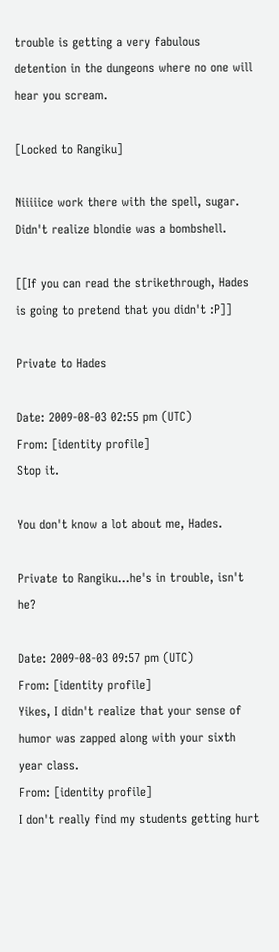trouble is getting a very fabulous detention in the dungeons where no one will hear you scream.

[Locked to Rangiku]

Niiiiice work there with the spell, sugar. Didn't realize blondie was a bombshell.

[[If you can read the strikethrough, Hades is going to pretend that you didn't :P]]

Private to Hades

Date: 2009-08-03 02:55 pm (UTC)
From: [identity profile]
Stop it.

You don't know a lot about me, Hades.

Private to Rangiku...he's in trouble, isn't he?

Date: 2009-08-03 09:57 pm (UTC)
From: [identity profile]
Yikes, I didn't realize that your sense of humor was zapped along with your sixth year class.
From: [identity profile]
I don't really find my students getting hurt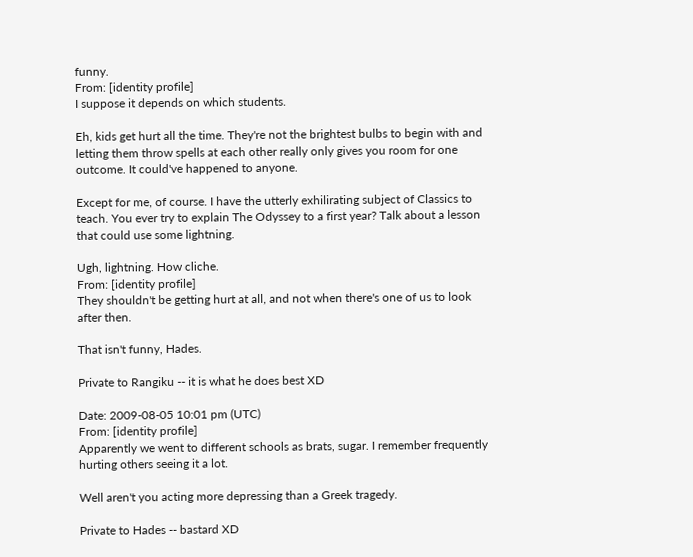funny.
From: [identity profile]
I suppose it depends on which students.

Eh, kids get hurt all the time. They're not the brightest bulbs to begin with and letting them throw spells at each other really only gives you room for one outcome. It could've happened to anyone.

Except for me, of course. I have the utterly exhilirating subject of Classics to teach. You ever try to explain The Odyssey to a first year? Talk about a lesson that could use some lightning.

Ugh, lightning. How cliche.
From: [identity profile]
They shouldn't be getting hurt at all, and not when there's one of us to look after then.

That isn't funny, Hades.

Private to Rangiku -- it is what he does best XD

Date: 2009-08-05 10:01 pm (UTC)
From: [identity profile]
Apparently we went to different schools as brats, sugar. I remember frequently hurting others seeing it a lot.

Well aren't you acting more depressing than a Greek tragedy.

Private to Hades -- bastard XD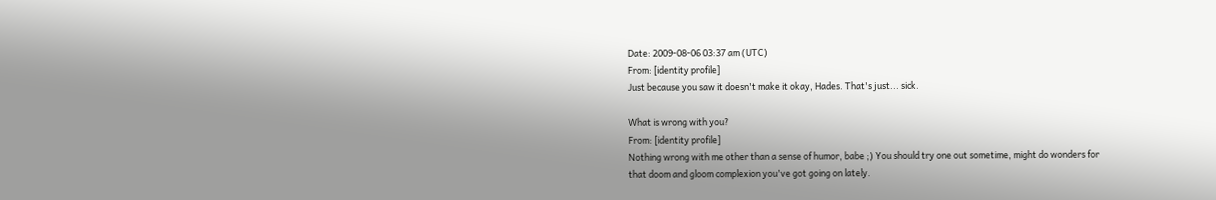Date: 2009-08-06 03:37 am (UTC)
From: [identity profile]
Just because you saw it doesn't make it okay, Hades. That's just... sick.

What is wrong with you?
From: [identity profile]
Nothing wrong with me other than a sense of humor, babe ;) You should try one out sometime, might do wonders for that doom and gloom complexion you've got going on lately.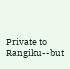Private to Rangiku--but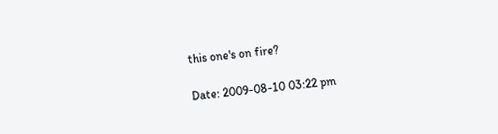this one's on fire?

Date: 2009-08-10 03:22 pm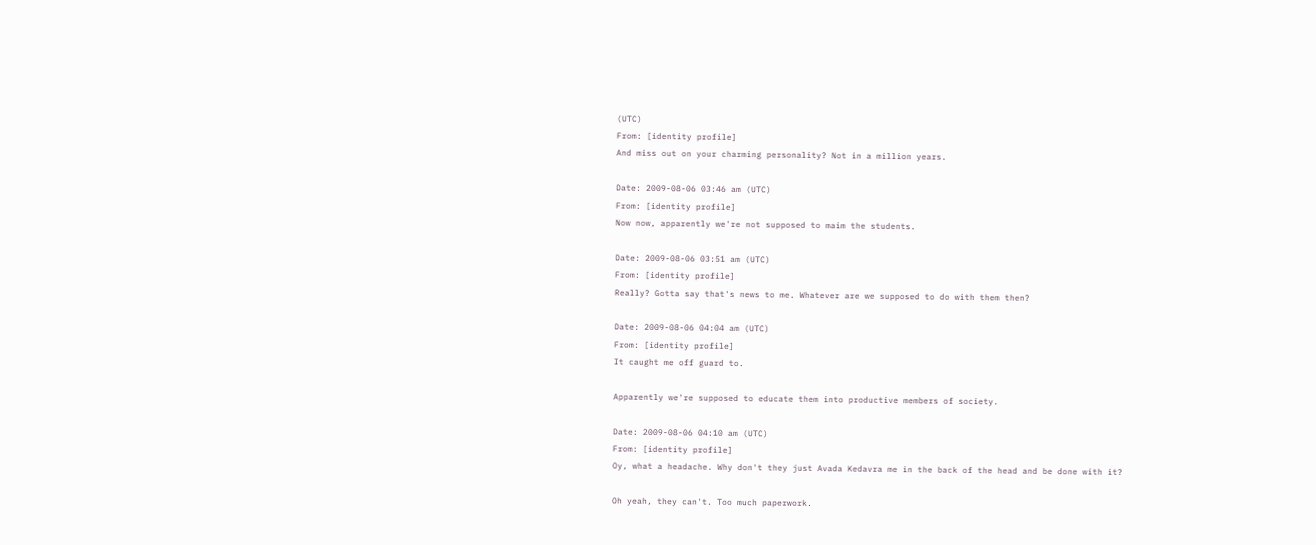(UTC)
From: [identity profile]
And miss out on your charming personality? Not in a million years.

Date: 2009-08-06 03:46 am (UTC)
From: [identity profile]
Now now, apparently we're not supposed to maim the students.

Date: 2009-08-06 03:51 am (UTC)
From: [identity profile]
Really? Gotta say that's news to me. Whatever are we supposed to do with them then?

Date: 2009-08-06 04:04 am (UTC)
From: [identity profile]
It caught me off guard to.

Apparently we're supposed to educate them into productive members of society.

Date: 2009-08-06 04:10 am (UTC)
From: [identity profile]
Oy, what a headache. Why don't they just Avada Kedavra me in the back of the head and be done with it?

Oh yeah, they can't. Too much paperwork.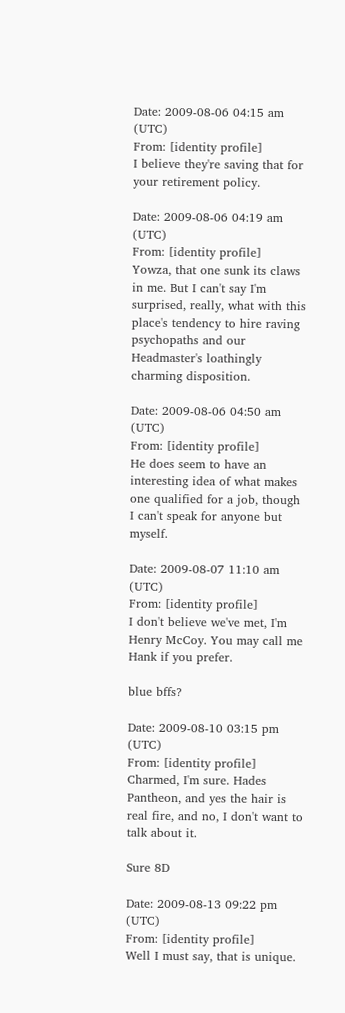Date: 2009-08-06 04:15 am (UTC)
From: [identity profile]
I believe they're saving that for your retirement policy.

Date: 2009-08-06 04:19 am (UTC)
From: [identity profile]
Yowza, that one sunk its claws in me. But I can't say I'm surprised, really, what with this place's tendency to hire raving psychopaths and our Headmaster's loathingly charming disposition.

Date: 2009-08-06 04:50 am (UTC)
From: [identity profile]
He does seem to have an interesting idea of what makes one qualified for a job, though I can't speak for anyone but myself.

Date: 2009-08-07 11:10 am (UTC)
From: [identity profile]
I don't believe we've met, I'm Henry McCoy. You may call me Hank if you prefer.

blue bffs?

Date: 2009-08-10 03:15 pm (UTC)
From: [identity profile]
Charmed, I'm sure. Hades Pantheon, and yes the hair is real fire, and no, I don't want to talk about it.

Sure 8D

Date: 2009-08-13 09:22 pm (UTC)
From: [identity profile]
Well I must say, that is unique.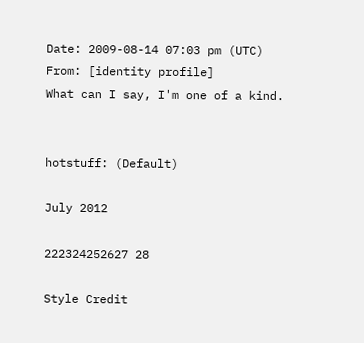Date: 2009-08-14 07:03 pm (UTC)
From: [identity profile]
What can I say, I'm one of a kind.


hotstuff: (Default)

July 2012

222324252627 28

Style Credit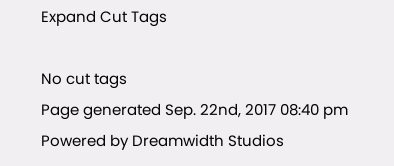Expand Cut Tags

No cut tags
Page generated Sep. 22nd, 2017 08:40 pm
Powered by Dreamwidth Studios